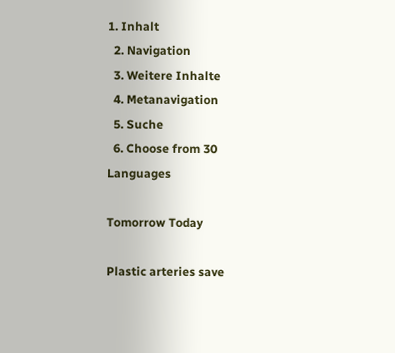1. Inhalt
  2. Navigation
  3. Weitere Inhalte
  4. Metanavigation
  5. Suche
  6. Choose from 30 Languages

Tomorrow Today

Plastic arteries save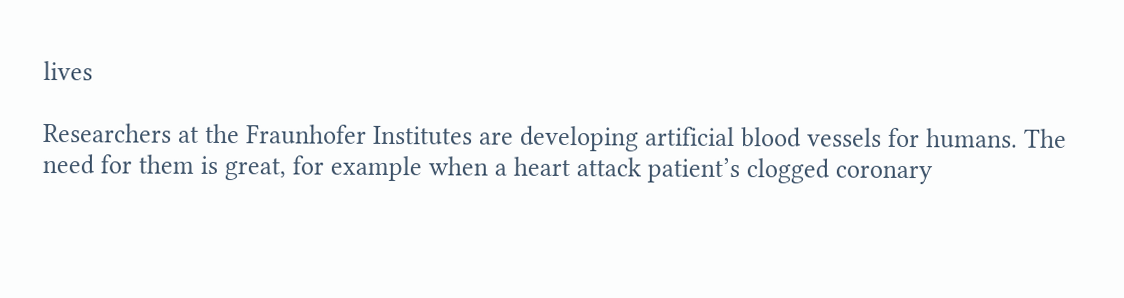lives

Researchers at the Fraunhofer Institutes are developing artificial blood vessels for humans. The need for them is great, for example when a heart attack patient’s clogged coronary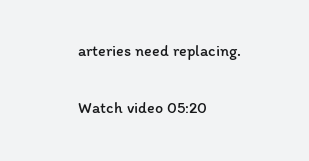arteries need replacing.

Watch video 05:20